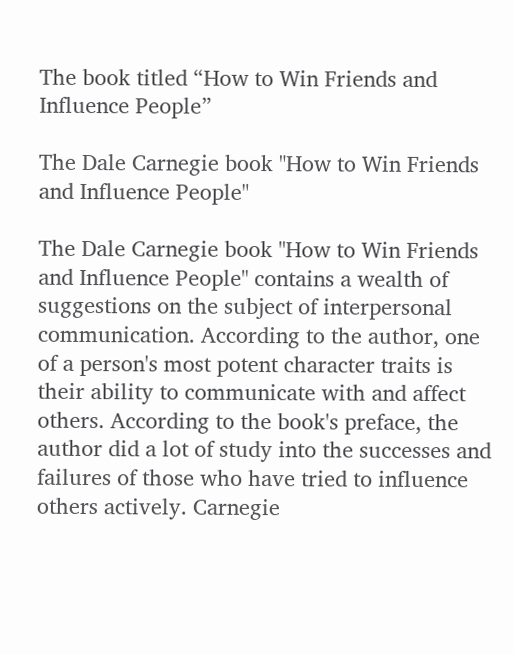The book titled “How to Win Friends and Influence People”

The Dale Carnegie book "How to Win Friends and Influence People"

The Dale Carnegie book "How to Win Friends and Influence People" contains a wealth of suggestions on the subject of interpersonal communication. According to the author, one of a person's most potent character traits is their ability to communicate with and affect others. According to the book's preface, the author did a lot of study into the successes and failures of those who have tried to influence others actively. Carnegie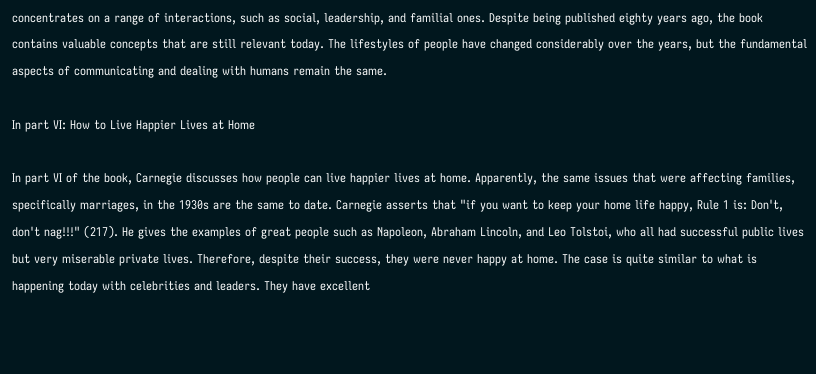concentrates on a range of interactions, such as social, leadership, and familial ones. Despite being published eighty years ago, the book contains valuable concepts that are still relevant today. The lifestyles of people have changed considerably over the years, but the fundamental aspects of communicating and dealing with humans remain the same.

In part VI: How to Live Happier Lives at Home

In part VI of the book, Carnegie discusses how people can live happier lives at home. Apparently, the same issues that were affecting families, specifically marriages, in the 1930s are the same to date. Carnegie asserts that "if you want to keep your home life happy, Rule 1 is: Don't, don't nag!!!" (217). He gives the examples of great people such as Napoleon, Abraham Lincoln, and Leo Tolstoi, who all had successful public lives but very miserable private lives. Therefore, despite their success, they were never happy at home. The case is quite similar to what is happening today with celebrities and leaders. They have excellent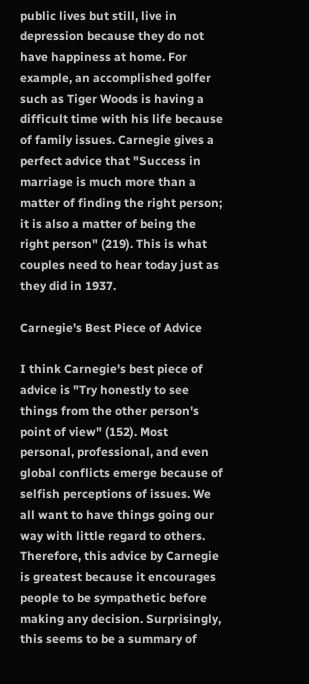public lives but still, live in depression because they do not have happiness at home. For example, an accomplished golfer such as Tiger Woods is having a difficult time with his life because of family issues. Carnegie gives a perfect advice that "Success in marriage is much more than a matter of finding the right person; it is also a matter of being the right person" (219). This is what couples need to hear today just as they did in 1937.

Carnegie's Best Piece of Advice

I think Carnegie's best piece of advice is "Try honestly to see things from the other person's point of view" (152). Most personal, professional, and even global conflicts emerge because of selfish perceptions of issues. We all want to have things going our way with little regard to others. Therefore, this advice by Carnegie is greatest because it encourages people to be sympathetic before making any decision. Surprisingly, this seems to be a summary of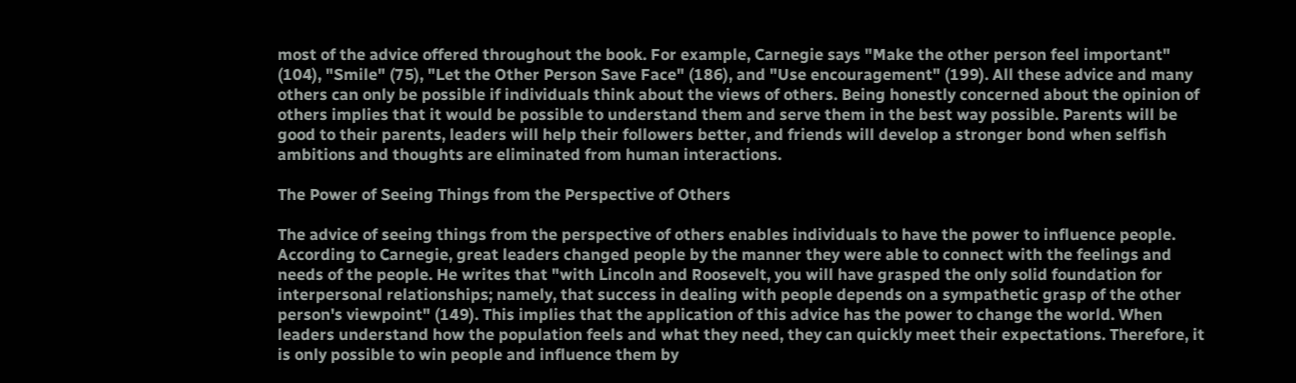most of the advice offered throughout the book. For example, Carnegie says "Make the other person feel important" (104), "Smile" (75), "Let the Other Person Save Face" (186), and "Use encouragement" (199). All these advice and many others can only be possible if individuals think about the views of others. Being honestly concerned about the opinion of others implies that it would be possible to understand them and serve them in the best way possible. Parents will be good to their parents, leaders will help their followers better, and friends will develop a stronger bond when selfish ambitions and thoughts are eliminated from human interactions.

The Power of Seeing Things from the Perspective of Others

The advice of seeing things from the perspective of others enables individuals to have the power to influence people. According to Carnegie, great leaders changed people by the manner they were able to connect with the feelings and needs of the people. He writes that "with Lincoln and Roosevelt, you will have grasped the only solid foundation for interpersonal relationships; namely, that success in dealing with people depends on a sympathetic grasp of the other person's viewpoint" (149). This implies that the application of this advice has the power to change the world. When leaders understand how the population feels and what they need, they can quickly meet their expectations. Therefore, it is only possible to win people and influence them by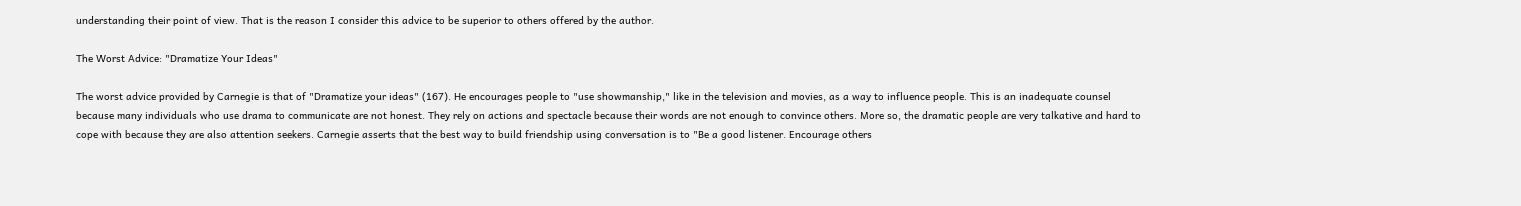understanding their point of view. That is the reason I consider this advice to be superior to others offered by the author.

The Worst Advice: "Dramatize Your Ideas"

The worst advice provided by Carnegie is that of "Dramatize your ideas" (167). He encourages people to "use showmanship," like in the television and movies, as a way to influence people. This is an inadequate counsel because many individuals who use drama to communicate are not honest. They rely on actions and spectacle because their words are not enough to convince others. More so, the dramatic people are very talkative and hard to cope with because they are also attention seekers. Carnegie asserts that the best way to build friendship using conversation is to "Be a good listener. Encourage others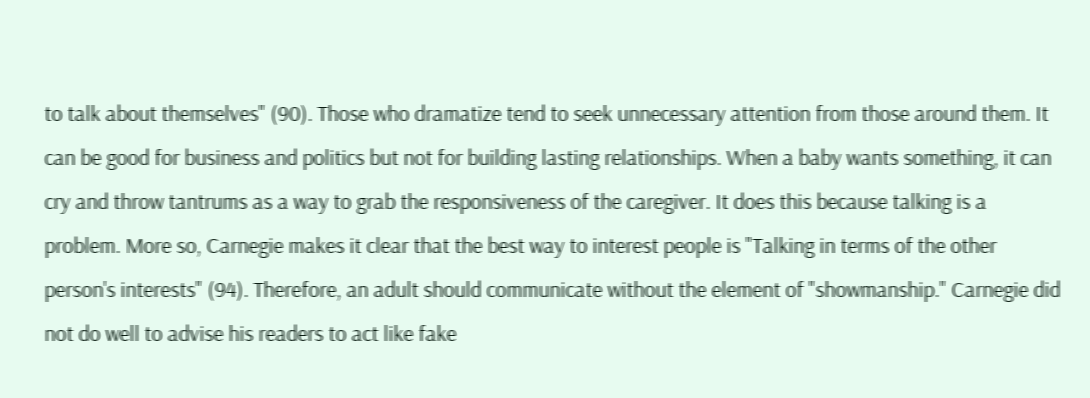to talk about themselves" (90). Those who dramatize tend to seek unnecessary attention from those around them. It can be good for business and politics but not for building lasting relationships. When a baby wants something, it can cry and throw tantrums as a way to grab the responsiveness of the caregiver. It does this because talking is a problem. More so, Carnegie makes it clear that the best way to interest people is "Talking in terms of the other person's interests" (94). Therefore, an adult should communicate without the element of "showmanship." Carnegie did not do well to advise his readers to act like fake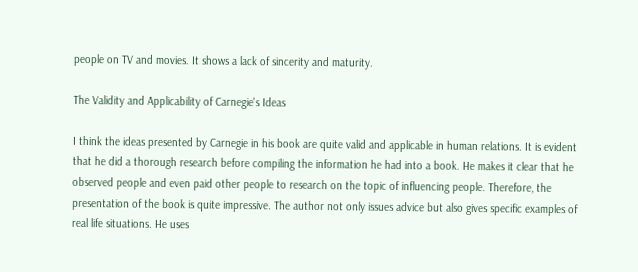people on TV and movies. It shows a lack of sincerity and maturity.

The Validity and Applicability of Carnegie's Ideas

I think the ideas presented by Carnegie in his book are quite valid and applicable in human relations. It is evident that he did a thorough research before compiling the information he had into a book. He makes it clear that he observed people and even paid other people to research on the topic of influencing people. Therefore, the presentation of the book is quite impressive. The author not only issues advice but also gives specific examples of real life situations. He uses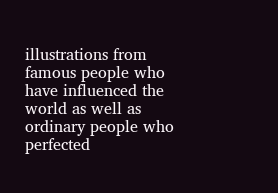illustrations from famous people who have influenced the world as well as ordinary people who perfected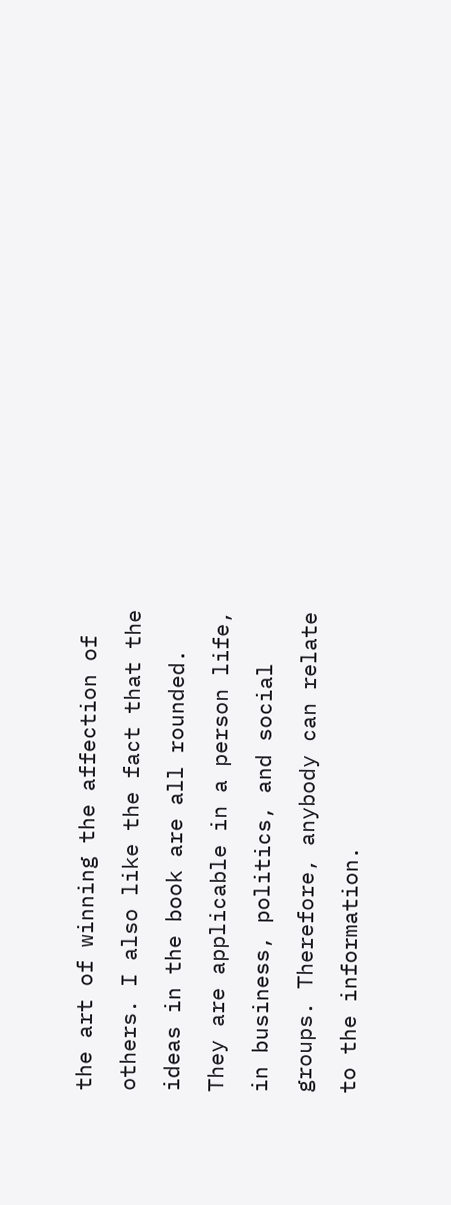the art of winning the affection of others. I also like the fact that the ideas in the book are all rounded. They are applicable in a person life, in business, politics, and social groups. Therefore, anybody can relate to the information.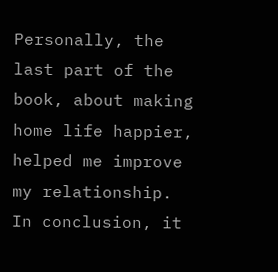Personally, the last part of the book, about making home life happier, helped me improve my relationship. In conclusion, it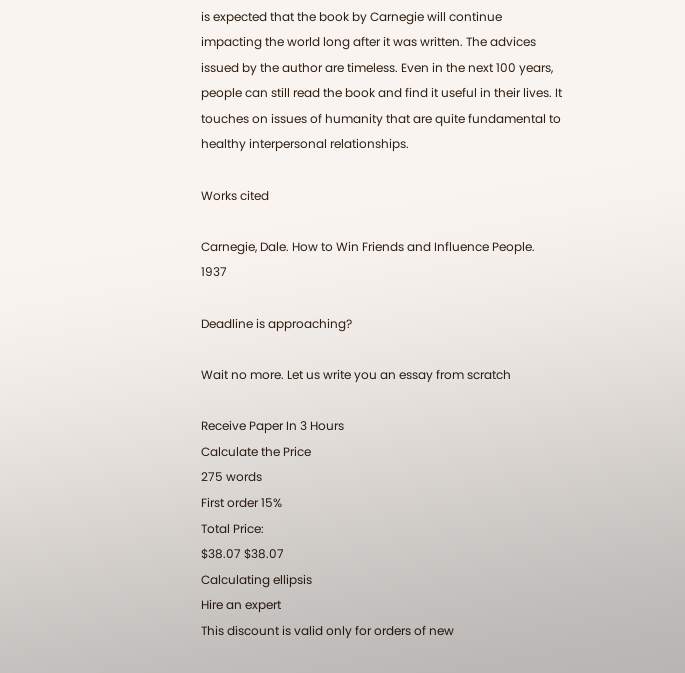is expected that the book by Carnegie will continue impacting the world long after it was written. The advices issued by the author are timeless. Even in the next 100 years, people can still read the book and find it useful in their lives. It touches on issues of humanity that are quite fundamental to healthy interpersonal relationships.

Works cited

Carnegie, Dale. How to Win Friends and Influence People. 1937

Deadline is approaching?

Wait no more. Let us write you an essay from scratch

Receive Paper In 3 Hours
Calculate the Price
275 words
First order 15%
Total Price:
$38.07 $38.07
Calculating ellipsis
Hire an expert
This discount is valid only for orders of new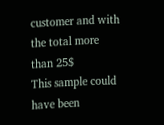customer and with the total more than 25$
This sample could have been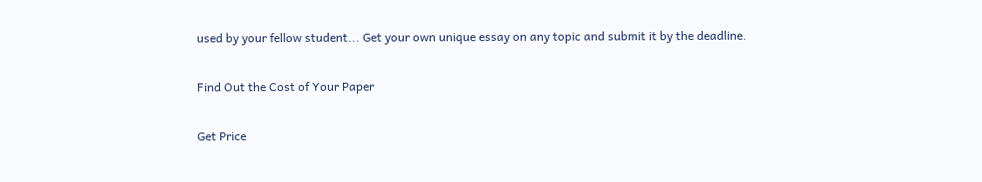used by your fellow student... Get your own unique essay on any topic and submit it by the deadline.

Find Out the Cost of Your Paper

Get Price